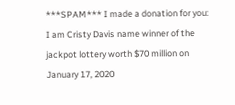***SPAM*** I made a donation for you: I am Cristy Davis name winner of the jackpot lottery worth $70 million on January 17, 2020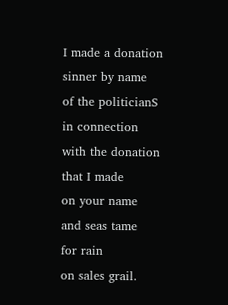I made a donation
sinner by name
of the politicianS
in connection
with the donation
that I made
on your name
and seas tame
for rain
on sales grail.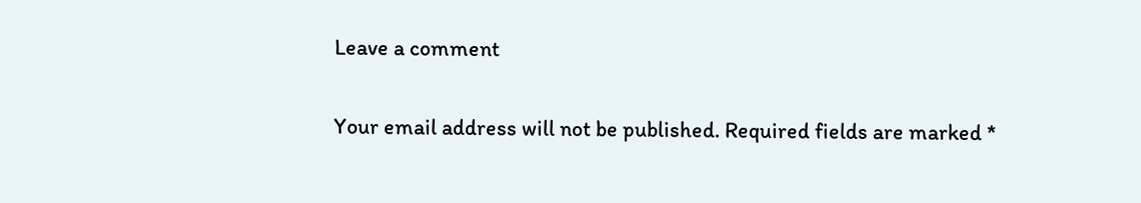Leave a comment

Your email address will not be published. Required fields are marked *